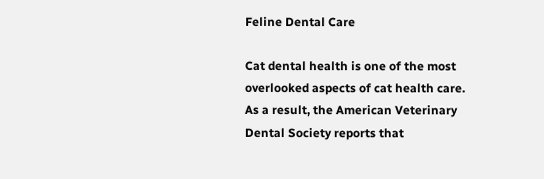Feline Dental Care

Cat dental health is one of the most overlooked aspects of cat health care. As a result, the American Veterinary Dental Society reports that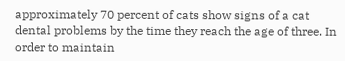approximately 70 percent of cats show signs of a cat dental problems by the time they reach the age of three. In order to maintain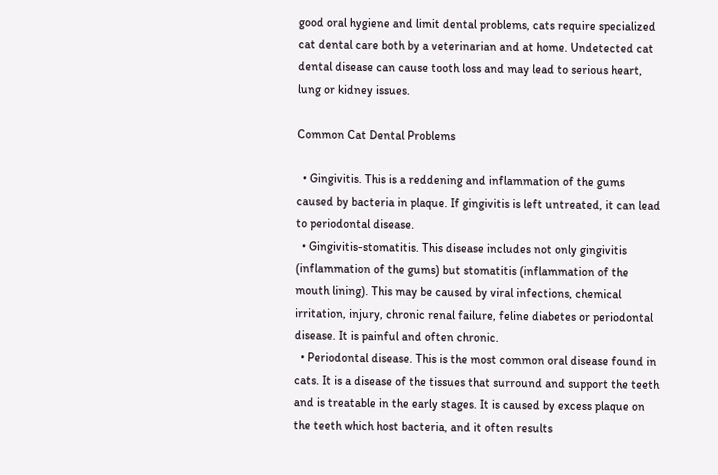good oral hygiene and limit dental problems, cats require specialized cat dental care both by a veterinarian and at home. Undetected cat dental disease can cause tooth loss and may lead to serious heart, lung or kidney issues.

Common Cat Dental Problems

  • Gingivitis. This is a reddening and inflammation of the gums caused by bacteria in plaque. If gingivitis is left untreated, it can lead to periodontal disease.
  • Gingivitis-stomatitis. This disease includes not only gingivitis (inflammation of the gums) but stomatitis (inflammation of the mouth lining). This may be caused by viral infections, chemical irritation, injury, chronic renal failure, feline diabetes or periodontal disease. It is painful and often chronic.
  • Periodontal disease. This is the most common oral disease found in cats. It is a disease of the tissues that surround and support the teeth and is treatable in the early stages. It is caused by excess plaque on the teeth which host bacteria, and it often results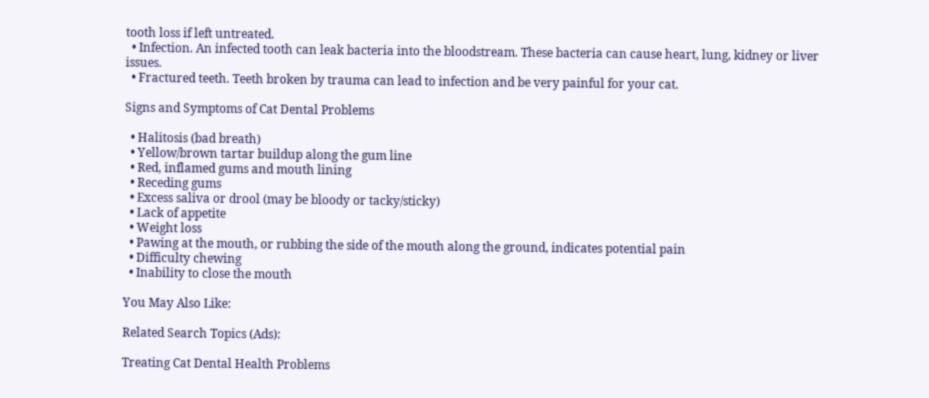tooth loss if left untreated.
  • Infection. An infected tooth can leak bacteria into the bloodstream. These bacteria can cause heart, lung, kidney or liver issues.
  • Fractured teeth. Teeth broken by trauma can lead to infection and be very painful for your cat.

Signs and Symptoms of Cat Dental Problems

  • Halitosis (bad breath)
  • Yellow/brown tartar buildup along the gum line
  • Red, inflamed gums and mouth lining
  • Receding gums
  • Excess saliva or drool (may be bloody or tacky/sticky)
  • Lack of appetite
  • Weight loss
  • Pawing at the mouth, or rubbing the side of the mouth along the ground, indicates potential pain
  • Difficulty chewing
  • Inability to close the mouth

You May Also Like:

Related Search Topics (Ads):

Treating Cat Dental Health Problems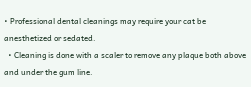• Professional dental cleanings may require your cat be anesthetized or sedated.
  • Cleaning is done with a scaler to remove any plaque both above and under the gum line.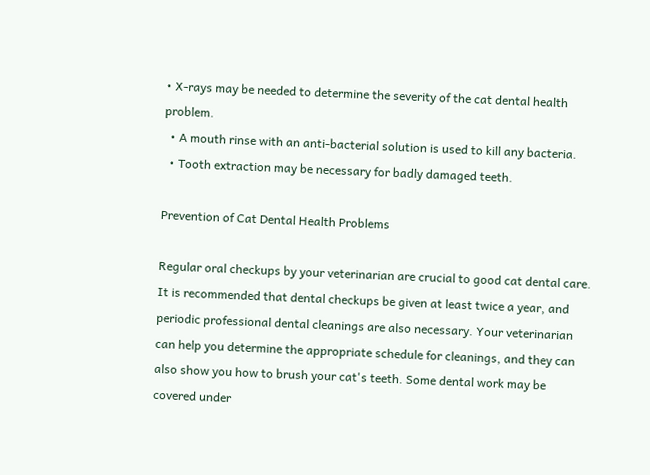• X-rays may be needed to determine the severity of the cat dental health problem.
  • A mouth rinse with an anti-bacterial solution is used to kill any bacteria.
  • Tooth extraction may be necessary for badly damaged teeth.

Prevention of Cat Dental Health Problems

Regular oral checkups by your veterinarian are crucial to good cat dental care. It is recommended that dental checkups be given at least twice a year, and periodic professional dental cleanings are also necessary. Your veterinarian can help you determine the appropriate schedule for cleanings, and they can also show you how to brush your cat's teeth. Some dental work may be covered under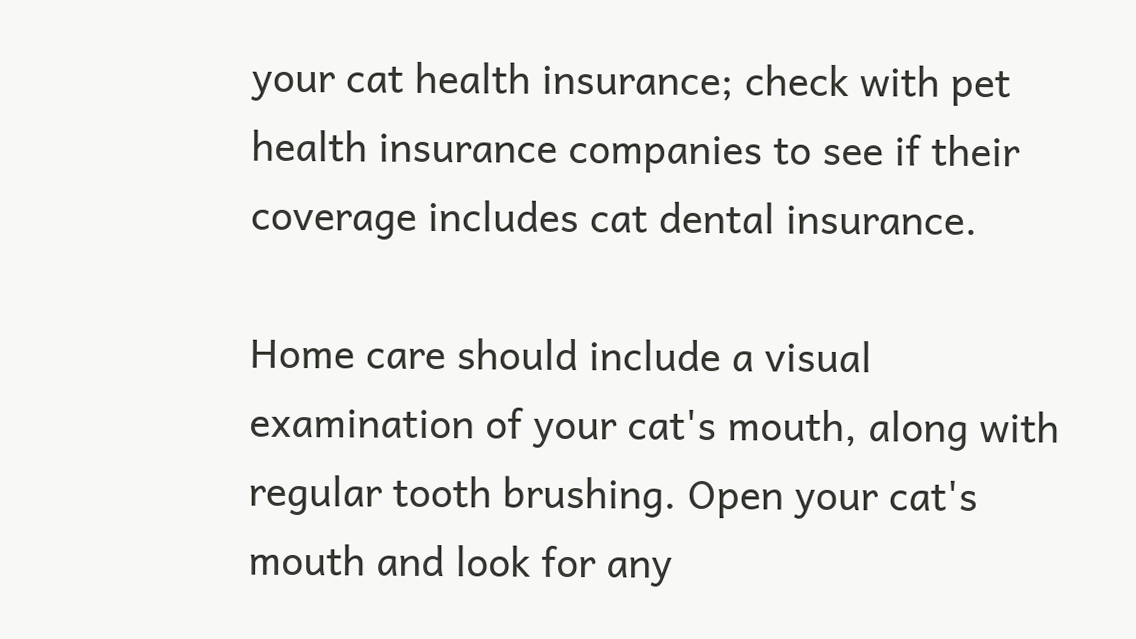your cat health insurance; check with pet health insurance companies to see if their coverage includes cat dental insurance.

Home care should include a visual examination of your cat's mouth, along with regular tooth brushing. Open your cat's mouth and look for any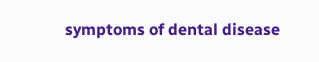symptoms of dental disease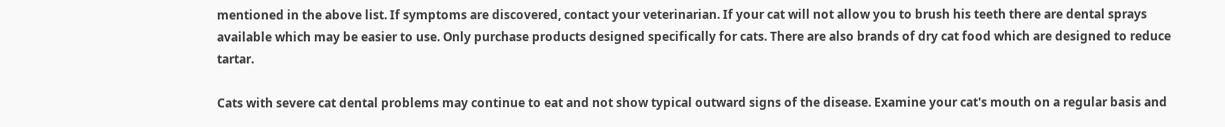mentioned in the above list. If symptoms are discovered, contact your veterinarian. If your cat will not allow you to brush his teeth there are dental sprays available which may be easier to use. Only purchase products designed specifically for cats. There are also brands of dry cat food which are designed to reduce tartar.

Cats with severe cat dental problems may continue to eat and not show typical outward signs of the disease. Examine your cat's mouth on a regular basis and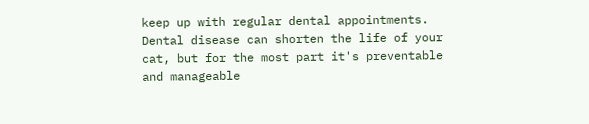keep up with regular dental appointments. Dental disease can shorten the life of your cat, but for the most part it's preventable and manageable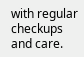with regular checkups and care.